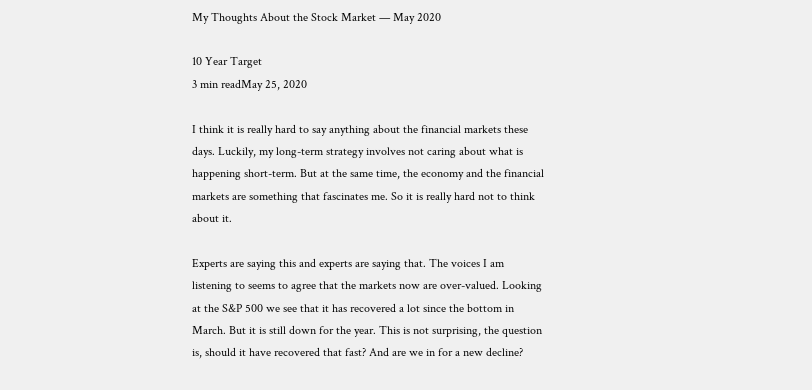My Thoughts About the Stock Market — May 2020

10 Year Target
3 min readMay 25, 2020

I think it is really hard to say anything about the financial markets these days. Luckily, my long-term strategy involves not caring about what is happening short-term. But at the same time, the economy and the financial markets are something that fascinates me. So it is really hard not to think about it.

Experts are saying this and experts are saying that. The voices I am listening to seems to agree that the markets now are over-valued. Looking at the S&P 500 we see that it has recovered a lot since the bottom in March. But it is still down for the year. This is not surprising, the question is, should it have recovered that fast? And are we in for a new decline?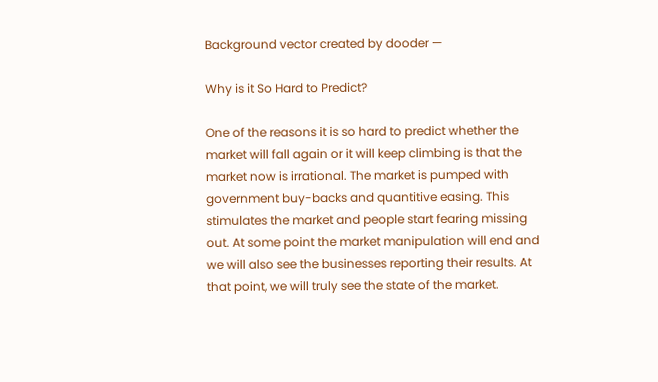Background vector created by dooder —

Why is it So Hard to Predict?

One of the reasons it is so hard to predict whether the market will fall again or it will keep climbing is that the market now is irrational. The market is pumped with government buy-backs and quantitive easing. This stimulates the market and people start fearing missing out. At some point the market manipulation will end and we will also see the businesses reporting their results. At that point, we will truly see the state of the market.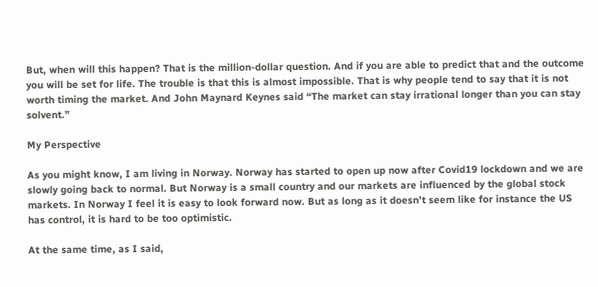But, when will this happen? That is the million-dollar question. And if you are able to predict that and the outcome you will be set for life. The trouble is that this is almost impossible. That is why people tend to say that it is not worth timing the market. And John Maynard Keynes said “The market can stay irrational longer than you can stay solvent.”

My Perspective

As you might know, I am living in Norway. Norway has started to open up now after Covid19 lockdown and we are slowly going back to normal. But Norway is a small country and our markets are influenced by the global stock markets. In Norway I feel it is easy to look forward now. But as long as it doesn’t seem like for instance the US has control, it is hard to be too optimistic.

At the same time, as I said,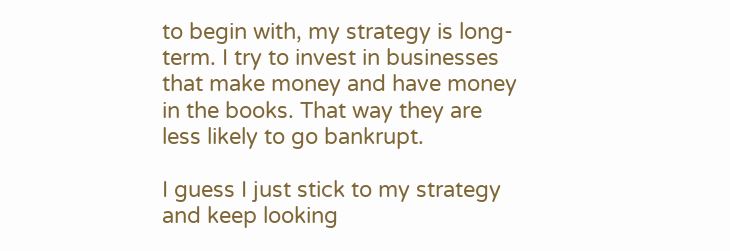to begin with, my strategy is long-term. I try to invest in businesses that make money and have money in the books. That way they are less likely to go bankrupt.

I guess I just stick to my strategy and keep looking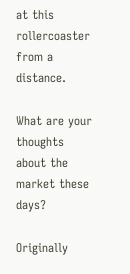at this rollercoaster from a distance.

What are your thoughts about the market these days?

Originally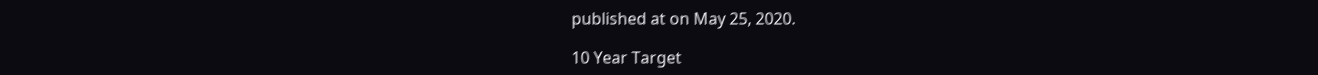published at on May 25, 2020.

10 Year Target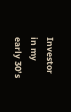Investor in my early 30’s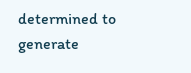determined to generate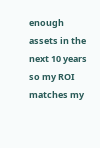enough assets in the next 10 years so my ROI matches my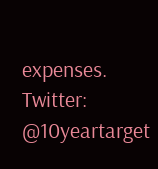expenses. Twitter: @10yeartarget